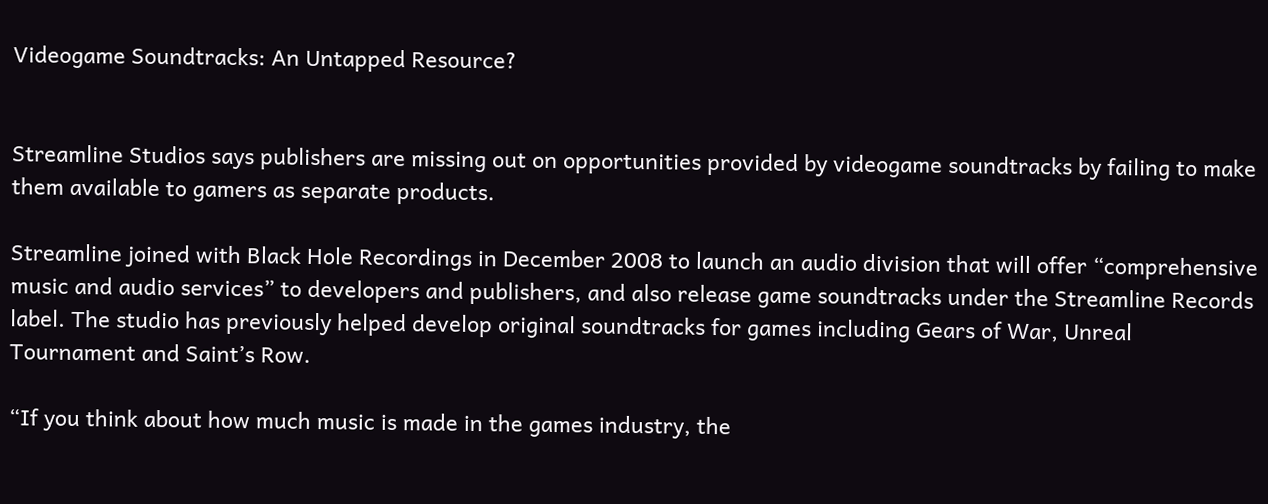Videogame Soundtracks: An Untapped Resource?


Streamline Studios says publishers are missing out on opportunities provided by videogame soundtracks by failing to make them available to gamers as separate products.

Streamline joined with Black Hole Recordings in December 2008 to launch an audio division that will offer “comprehensive music and audio services” to developers and publishers, and also release game soundtracks under the Streamline Records label. The studio has previously helped develop original soundtracks for games including Gears of War, Unreal Tournament and Saint’s Row.

“If you think about how much music is made in the games industry, the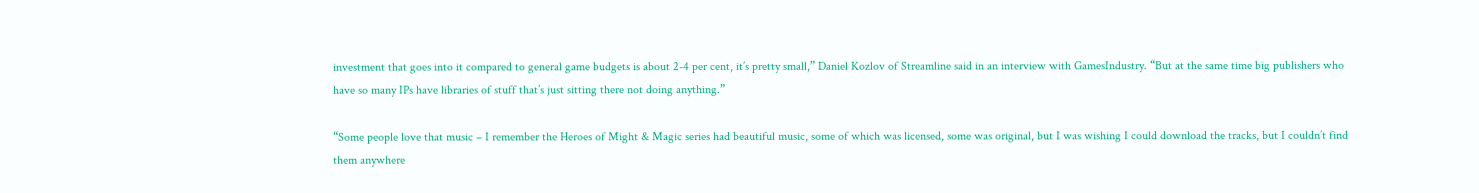investment that goes into it compared to general game budgets is about 2-4 per cent, it’s pretty small,” Daniel Kozlov of Streamline said in an interview with GamesIndustry. “But at the same time big publishers who have so many IPs have libraries of stuff that’s just sitting there not doing anything.”

“Some people love that music – I remember the Heroes of Might & Magic series had beautiful music, some of which was licensed, some was original, but I was wishing I could download the tracks, but I couldn’t find them anywhere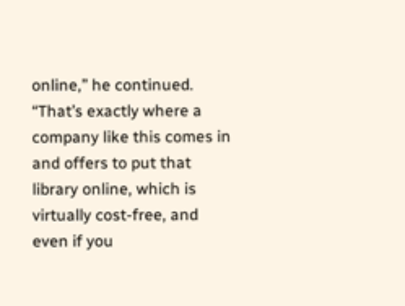online,” he continued. “That’s exactly where a company like this comes in and offers to put that library online, which is virtually cost-free, and even if you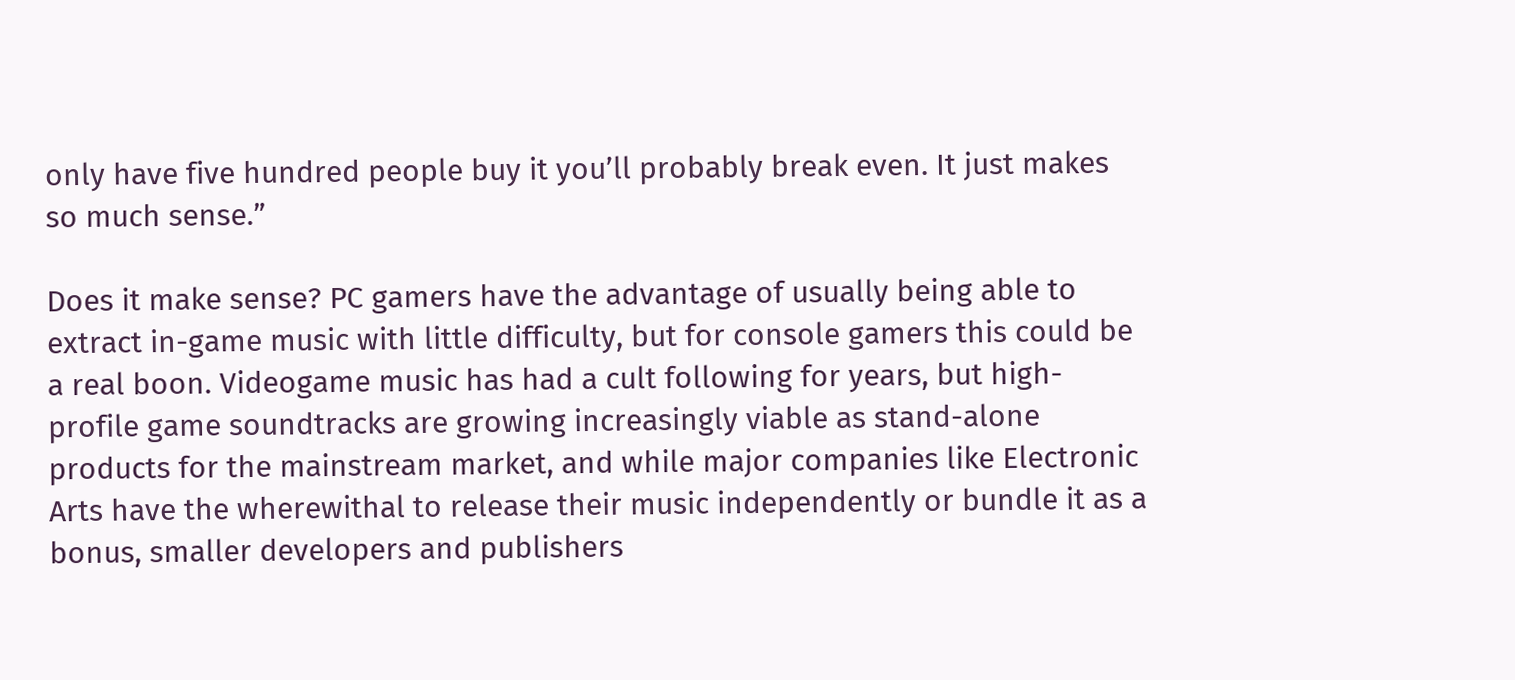only have five hundred people buy it you’ll probably break even. It just makes so much sense.”

Does it make sense? PC gamers have the advantage of usually being able to extract in-game music with little difficulty, but for console gamers this could be a real boon. Videogame music has had a cult following for years, but high-profile game soundtracks are growing increasingly viable as stand-alone products for the mainstream market, and while major companies like Electronic Arts have the wherewithal to release their music independently or bundle it as a bonus, smaller developers and publishers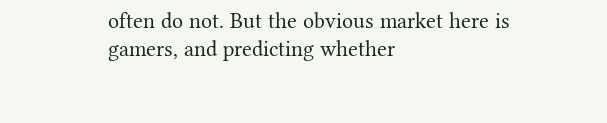often do not. But the obvious market here is gamers, and predicting whether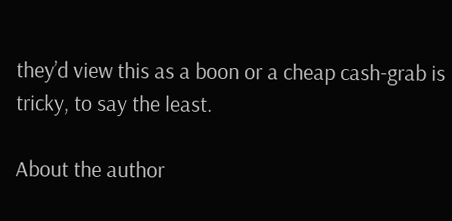they’d view this as a boon or a cheap cash-grab is tricky, to say the least.

About the author